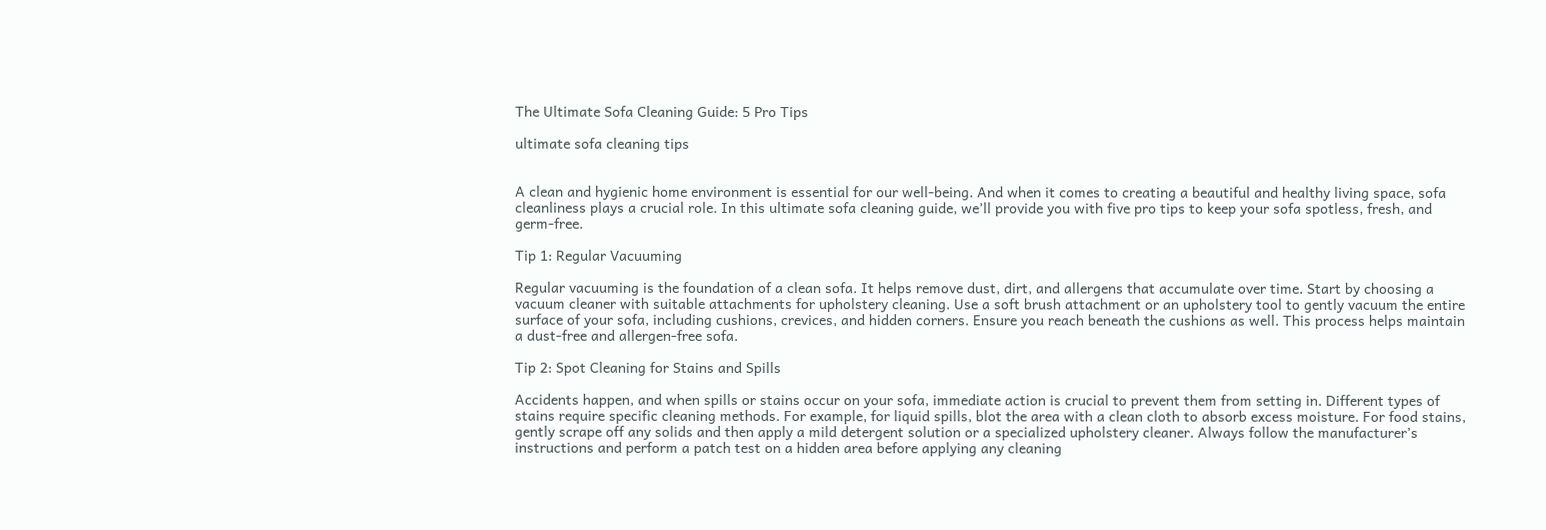The Ultimate Sofa Cleaning Guide: 5 Pro Tips

ultimate sofa cleaning tips


A clean and hygienic home environment is essential for our well-being. And when it comes to creating a beautiful and healthy living space, sofa cleanliness plays a crucial role. In this ultimate sofa cleaning guide, we’ll provide you with five pro tips to keep your sofa spotless, fresh, and germ-free.

Tip 1: Regular Vacuuming

Regular vacuuming is the foundation of a clean sofa. It helps remove dust, dirt, and allergens that accumulate over time. Start by choosing a vacuum cleaner with suitable attachments for upholstery cleaning. Use a soft brush attachment or an upholstery tool to gently vacuum the entire surface of your sofa, including cushions, crevices, and hidden corners. Ensure you reach beneath the cushions as well. This process helps maintain a dust-free and allergen-free sofa.

Tip 2: Spot Cleaning for Stains and Spills

Accidents happen, and when spills or stains occur on your sofa, immediate action is crucial to prevent them from setting in. Different types of stains require specific cleaning methods. For example, for liquid spills, blot the area with a clean cloth to absorb excess moisture. For food stains, gently scrape off any solids and then apply a mild detergent solution or a specialized upholstery cleaner. Always follow the manufacturer’s instructions and perform a patch test on a hidden area before applying any cleaning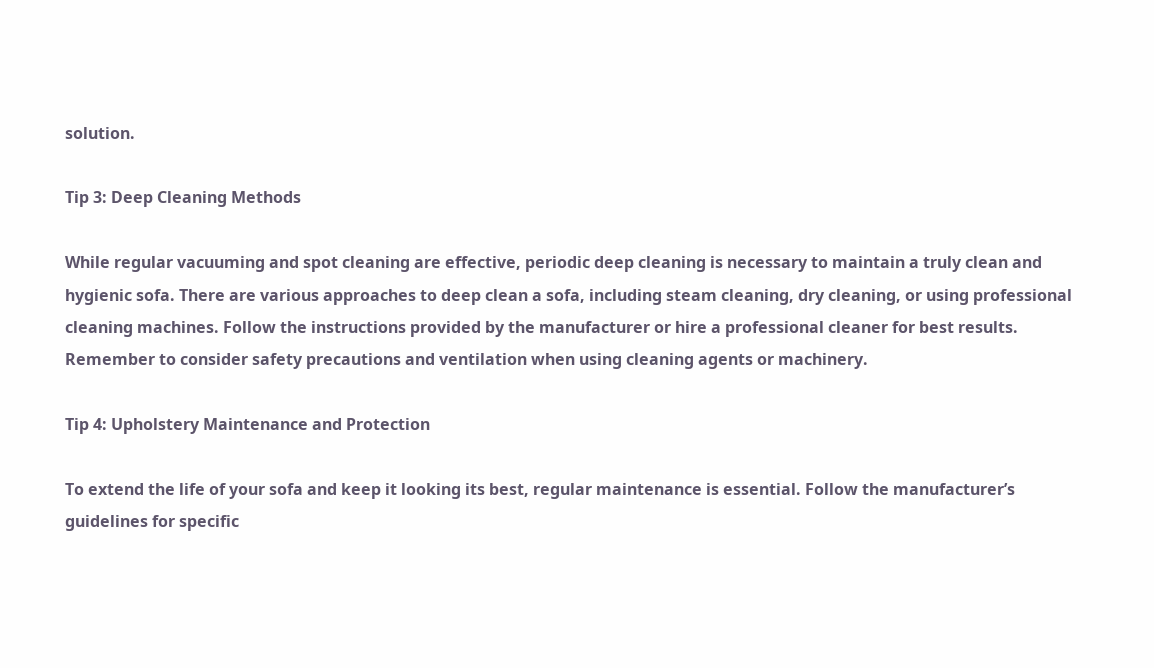solution.

Tip 3: Deep Cleaning Methods

While regular vacuuming and spot cleaning are effective, periodic deep cleaning is necessary to maintain a truly clean and hygienic sofa. There are various approaches to deep clean a sofa, including steam cleaning, dry cleaning, or using professional cleaning machines. Follow the instructions provided by the manufacturer or hire a professional cleaner for best results. Remember to consider safety precautions and ventilation when using cleaning agents or machinery.

Tip 4: Upholstery Maintenance and Protection

To extend the life of your sofa and keep it looking its best, regular maintenance is essential. Follow the manufacturer’s guidelines for specific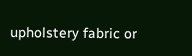upholstery fabric or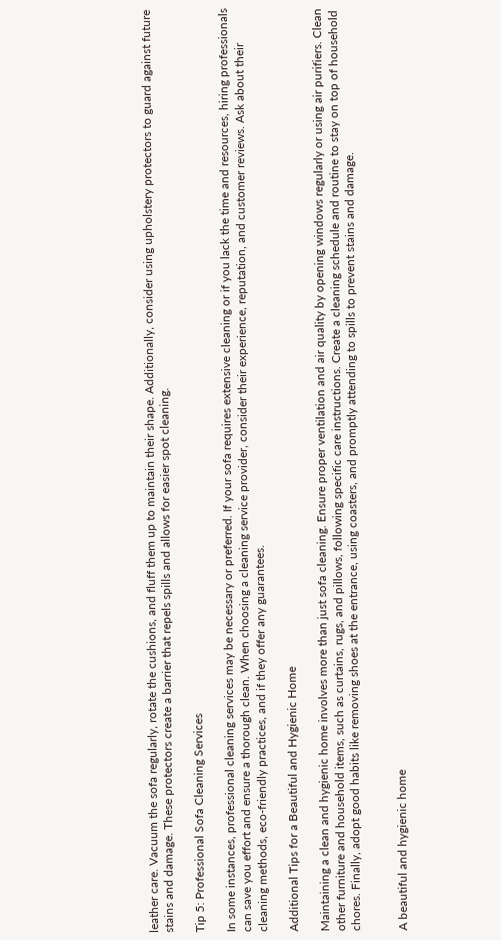leather care. Vacuum the sofa regularly, rotate the cushions, and fluff them up to maintain their shape. Additionally, consider using upholstery protectors to guard against future stains and damage. These protectors create a barrier that repels spills and allows for easier spot cleaning.

Tip 5: Professional Sofa Cleaning Services

In some instances, professional cleaning services may be necessary or preferred. If your sofa requires extensive cleaning or if you lack the time and resources, hiring professionals can save you effort and ensure a thorough clean. When choosing a cleaning service provider, consider their experience, reputation, and customer reviews. Ask about their cleaning methods, eco-friendly practices, and if they offer any guarantees.

Additional Tips for a Beautiful and Hygienic Home

Maintaining a clean and hygienic home involves more than just sofa cleaning. Ensure proper ventilation and air quality by opening windows regularly or using air purifiers. Clean other furniture and household items, such as curtains, rugs, and pillows, following specific care instructions. Create a cleaning schedule and routine to stay on top of household chores. Finally, adopt good habits like removing shoes at the entrance, using coasters, and promptly attending to spills to prevent stains and damage.


A beautiful and hygienic home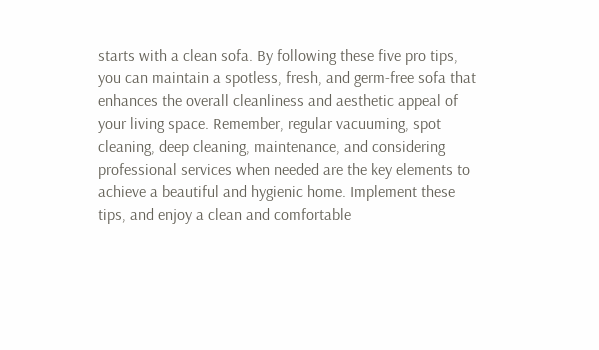starts with a clean sofa. By following these five pro tips, you can maintain a spotless, fresh, and germ-free sofa that enhances the overall cleanliness and aesthetic appeal of your living space. Remember, regular vacuuming, spot cleaning, deep cleaning, maintenance, and considering professional services when needed are the key elements to achieve a beautiful and hygienic home. Implement these tips, and enjoy a clean and comfortable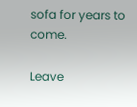sofa for years to come.

Leave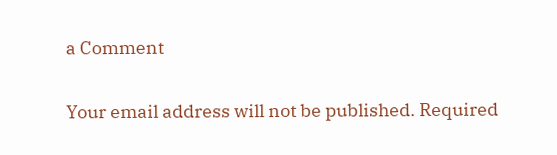a Comment

Your email address will not be published. Required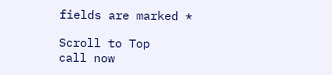fields are marked *

Scroll to Top
call now